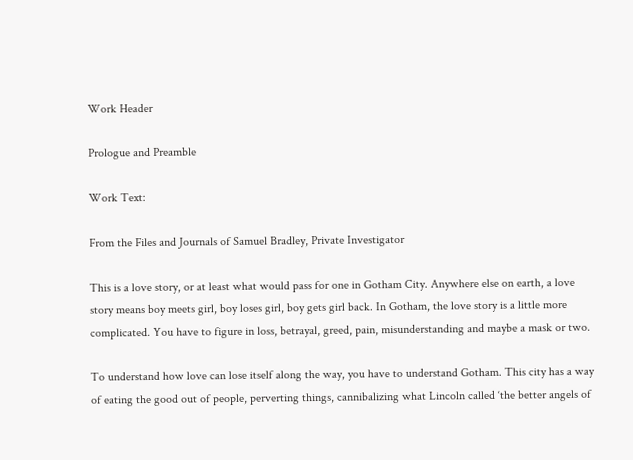Work Header

Prologue and Preamble

Work Text:

From the Files and Journals of Samuel Bradley, Private Investigator

This is a love story, or at least what would pass for one in Gotham City. Anywhere else on earth, a love story means boy meets girl, boy loses girl, boy gets girl back. In Gotham, the love story is a little more complicated. You have to figure in loss, betrayal, greed, pain, misunderstanding and maybe a mask or two.

To understand how love can lose itself along the way, you have to understand Gotham. This city has a way of eating the good out of people, perverting things, cannibalizing what Lincoln called ‘the better angels of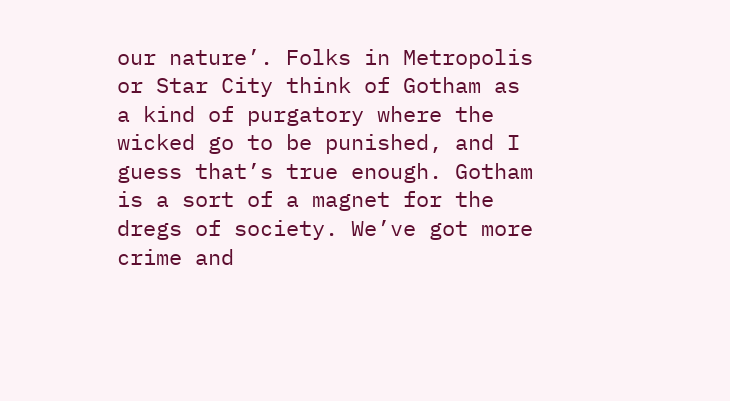our nature’. Folks in Metropolis or Star City think of Gotham as a kind of purgatory where the wicked go to be punished, and I guess that’s true enough. Gotham is a sort of a magnet for the dregs of society. We’ve got more crime and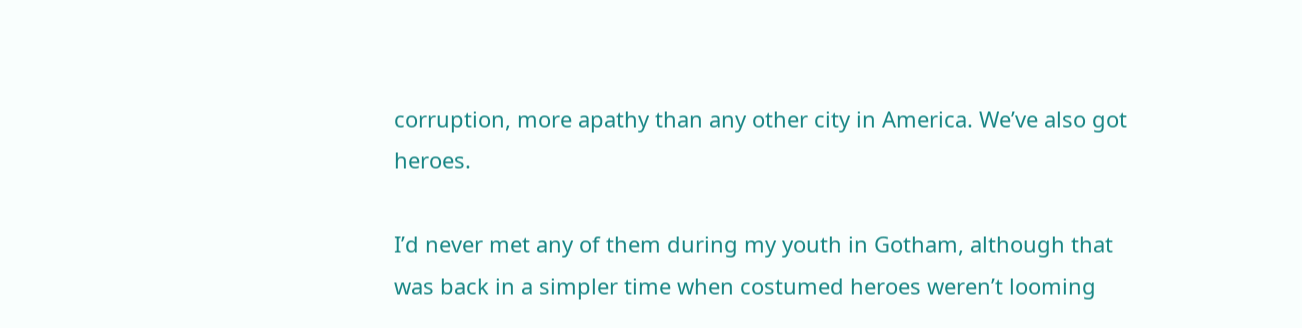corruption, more apathy than any other city in America. We’ve also got heroes.

I’d never met any of them during my youth in Gotham, although that was back in a simpler time when costumed heroes weren’t looming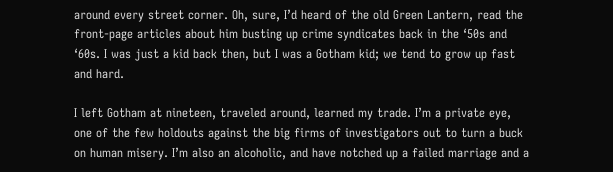around every street corner. Oh, sure, I’d heard of the old Green Lantern, read the front-page articles about him busting up crime syndicates back in the ‘50s and ‘60s. I was just a kid back then, but I was a Gotham kid; we tend to grow up fast and hard.

I left Gotham at nineteen, traveled around, learned my trade. I’m a private eye, one of the few holdouts against the big firms of investigators out to turn a buck on human misery. I’m also an alcoholic, and have notched up a failed marriage and a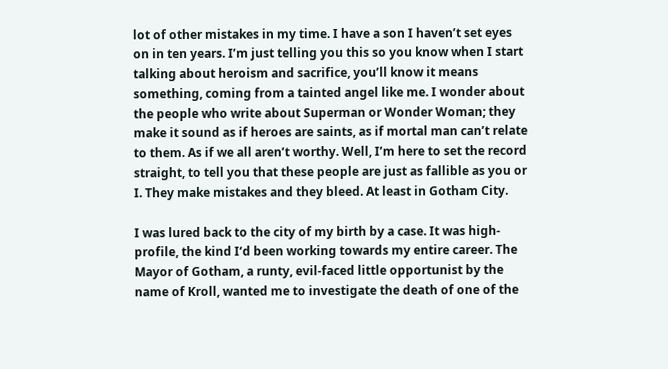lot of other mistakes in my time. I have a son I haven’t set eyes on in ten years. I’m just telling you this so you know when I start talking about heroism and sacrifice, you’ll know it means something, coming from a tainted angel like me. I wonder about the people who write about Superman or Wonder Woman; they make it sound as if heroes are saints, as if mortal man can’t relate to them. As if we all aren’t worthy. Well, I’m here to set the record straight, to tell you that these people are just as fallible as you or I. They make mistakes and they bleed. At least in Gotham City.

I was lured back to the city of my birth by a case. It was high-profile, the kind I‘d been working towards my entire career. The Mayor of Gotham, a runty, evil-faced little opportunist by the name of Kroll, wanted me to investigate the death of one of the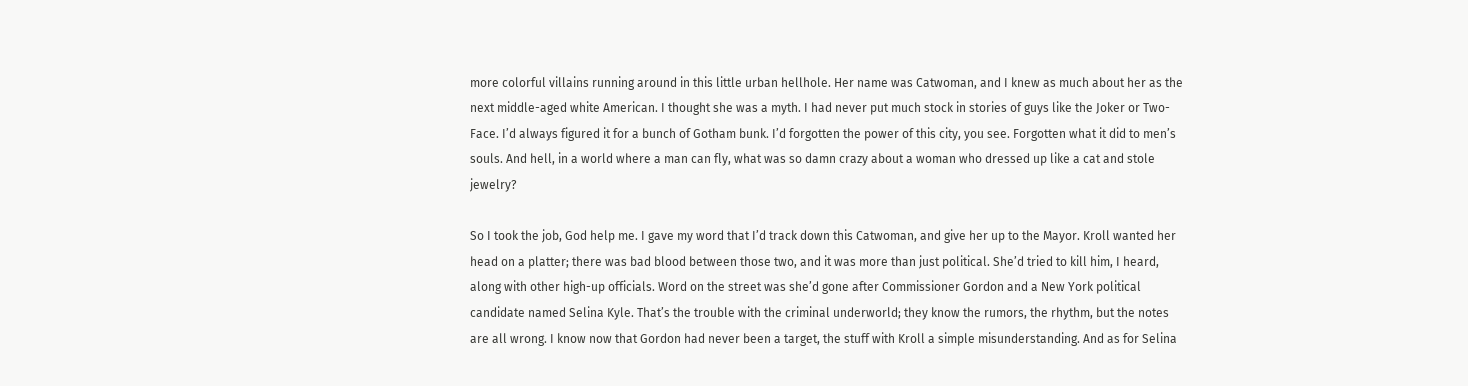more colorful villains running around in this little urban hellhole. Her name was Catwoman, and I knew as much about her as the next middle-aged white American. I thought she was a myth. I had never put much stock in stories of guys like the Joker or Two-Face. I’d always figured it for a bunch of Gotham bunk. I’d forgotten the power of this city, you see. Forgotten what it did to men’s souls. And hell, in a world where a man can fly, what was so damn crazy about a woman who dressed up like a cat and stole jewelry?

So I took the job, God help me. I gave my word that I’d track down this Catwoman, and give her up to the Mayor. Kroll wanted her head on a platter; there was bad blood between those two, and it was more than just political. She’d tried to kill him, I heard, along with other high-up officials. Word on the street was she’d gone after Commissioner Gordon and a New York political candidate named Selina Kyle. That’s the trouble with the criminal underworld; they know the rumors, the rhythm, but the notes are all wrong. I know now that Gordon had never been a target, the stuff with Kroll a simple misunderstanding. And as for Selina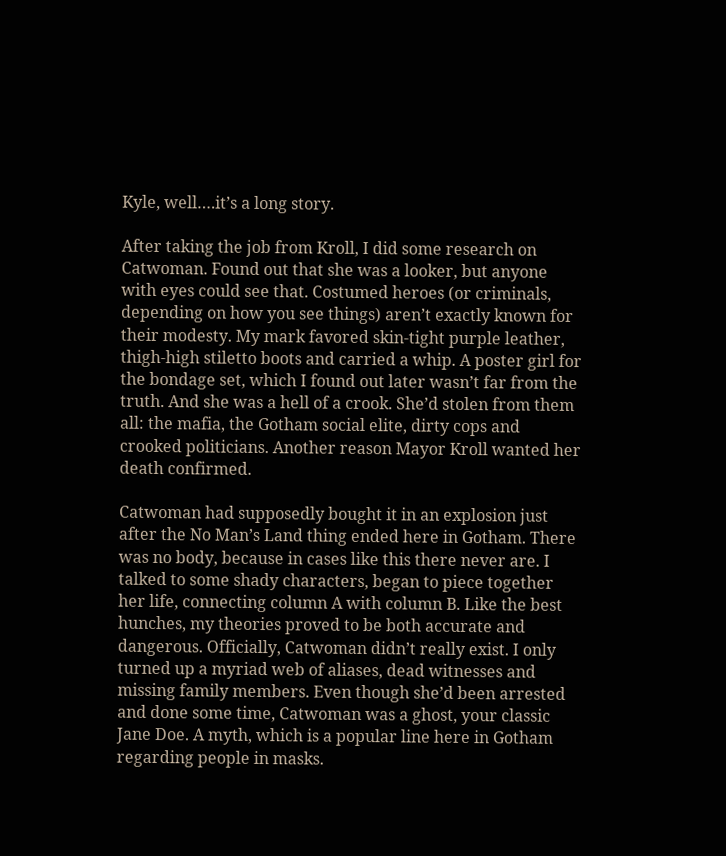Kyle, well….it’s a long story.

After taking the job from Kroll, I did some research on Catwoman. Found out that she was a looker, but anyone with eyes could see that. Costumed heroes (or criminals, depending on how you see things) aren’t exactly known for their modesty. My mark favored skin-tight purple leather, thigh-high stiletto boots and carried a whip. A poster girl for the bondage set, which I found out later wasn’t far from the truth. And she was a hell of a crook. She’d stolen from them all: the mafia, the Gotham social elite, dirty cops and crooked politicians. Another reason Mayor Kroll wanted her death confirmed.

Catwoman had supposedly bought it in an explosion just after the No Man’s Land thing ended here in Gotham. There was no body, because in cases like this there never are. I talked to some shady characters, began to piece together her life, connecting column A with column B. Like the best hunches, my theories proved to be both accurate and dangerous. Officially, Catwoman didn’t really exist. I only turned up a myriad web of aliases, dead witnesses and missing family members. Even though she’d been arrested and done some time, Catwoman was a ghost, your classic Jane Doe. A myth, which is a popular line here in Gotham regarding people in masks.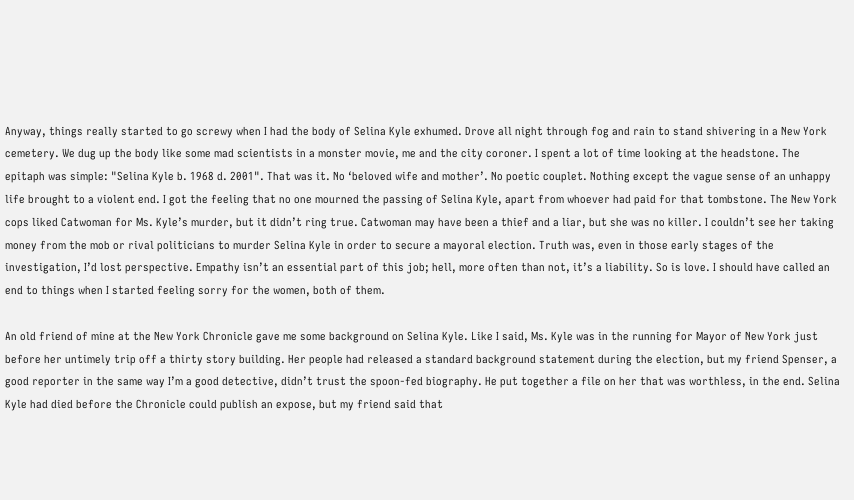Anyway, things really started to go screwy when I had the body of Selina Kyle exhumed. Drove all night through fog and rain to stand shivering in a New York cemetery. We dug up the body like some mad scientists in a monster movie, me and the city coroner. I spent a lot of time looking at the headstone. The epitaph was simple: "Selina Kyle b. 1968 d. 2001". That was it. No ‘beloved wife and mother’. No poetic couplet. Nothing except the vague sense of an unhappy life brought to a violent end. I got the feeling that no one mourned the passing of Selina Kyle, apart from whoever had paid for that tombstone. The New York cops liked Catwoman for Ms. Kyle’s murder, but it didn’t ring true. Catwoman may have been a thief and a liar, but she was no killer. I couldn’t see her taking money from the mob or rival politicians to murder Selina Kyle in order to secure a mayoral election. Truth was, even in those early stages of the investigation, I’d lost perspective. Empathy isn’t an essential part of this job; hell, more often than not, it’s a liability. So is love. I should have called an end to things when I started feeling sorry for the women, both of them.

An old friend of mine at the New York Chronicle gave me some background on Selina Kyle. Like I said, Ms. Kyle was in the running for Mayor of New York just before her untimely trip off a thirty story building. Her people had released a standard background statement during the election, but my friend Spenser, a good reporter in the same way I’m a good detective, didn’t trust the spoon-fed biography. He put together a file on her that was worthless, in the end. Selina Kyle had died before the Chronicle could publish an expose, but my friend said that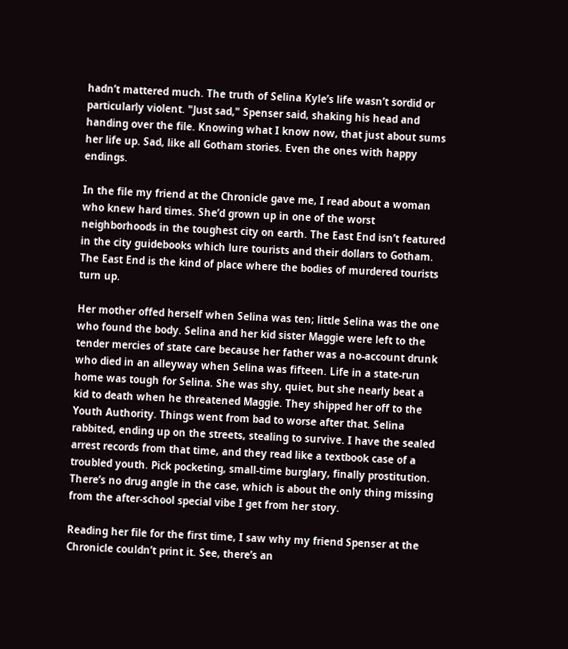hadn’t mattered much. The truth of Selina Kyle’s life wasn’t sordid or particularly violent. "Just sad," Spenser said, shaking his head and handing over the file. Knowing what I know now, that just about sums her life up. Sad, like all Gotham stories. Even the ones with happy endings.

In the file my friend at the Chronicle gave me, I read about a woman who knew hard times. She’d grown up in one of the worst neighborhoods in the toughest city on earth. The East End isn’t featured in the city guidebooks which lure tourists and their dollars to Gotham. The East End is the kind of place where the bodies of murdered tourists turn up.

Her mother offed herself when Selina was ten; little Selina was the one who found the body. Selina and her kid sister Maggie were left to the tender mercies of state care because her father was a no-account drunk who died in an alleyway when Selina was fifteen. Life in a state-run home was tough for Selina. She was shy, quiet, but she nearly beat a kid to death when he threatened Maggie. They shipped her off to the Youth Authority. Things went from bad to worse after that. Selina rabbited, ending up on the streets, stealing to survive. I have the sealed arrest records from that time, and they read like a textbook case of a troubled youth. Pick pocketing, small-time burglary, finally prostitution. There’s no drug angle in the case, which is about the only thing missing from the after-school special vibe I get from her story.

Reading her file for the first time, I saw why my friend Spenser at the Chronicle couldn’t print it. See, there’s an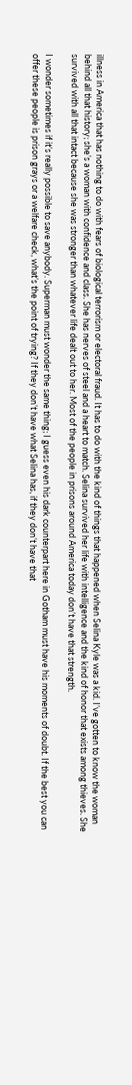illness in America that has nothing to do with fears of biological terrorism or electoral fraud. It has to do with the kind of things that happened when Selina Kyle was a kid. I’ve gotten to know the woman behind all that history; she’s a woman with confidence and class. She has nerves of steel and a heart to match. Selina survived her life with intelligence and the kind of honor that exists among thieves. She survived with all that intact because she was stronger than whatever life dealt out to her. Most of the people in prisons around America today don’t have that strength.

I wonder sometimes if it’s really possible to save anybody. Superman must wonder the same thing; I guess even his dark counterpart here in Gotham must have his moments of doubt. If the best you can offer these people is prison grays or a welfare check, what’s the point of trying? If they don’t have what Selina has, if they don’t have that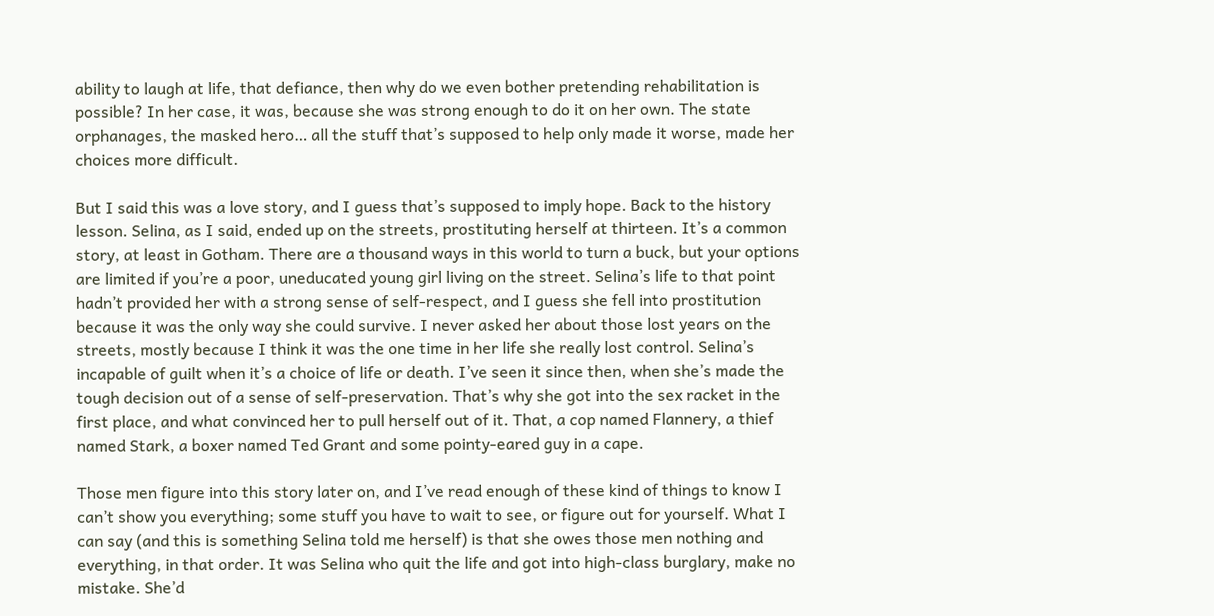ability to laugh at life, that defiance, then why do we even bother pretending rehabilitation is possible? In her case, it was, because she was strong enough to do it on her own. The state orphanages, the masked hero… all the stuff that’s supposed to help only made it worse, made her choices more difficult.

But I said this was a love story, and I guess that’s supposed to imply hope. Back to the history lesson. Selina, as I said, ended up on the streets, prostituting herself at thirteen. It’s a common story, at least in Gotham. There are a thousand ways in this world to turn a buck, but your options are limited if you’re a poor, uneducated young girl living on the street. Selina’s life to that point hadn’t provided her with a strong sense of self-respect, and I guess she fell into prostitution because it was the only way she could survive. I never asked her about those lost years on the streets, mostly because I think it was the one time in her life she really lost control. Selina’s incapable of guilt when it’s a choice of life or death. I’ve seen it since then, when she’s made the tough decision out of a sense of self-preservation. That’s why she got into the sex racket in the first place, and what convinced her to pull herself out of it. That, a cop named Flannery, a thief named Stark, a boxer named Ted Grant and some pointy-eared guy in a cape.

Those men figure into this story later on, and I’ve read enough of these kind of things to know I can’t show you everything; some stuff you have to wait to see, or figure out for yourself. What I can say (and this is something Selina told me herself) is that she owes those men nothing and everything, in that order. It was Selina who quit the life and got into high-class burglary, make no mistake. She’d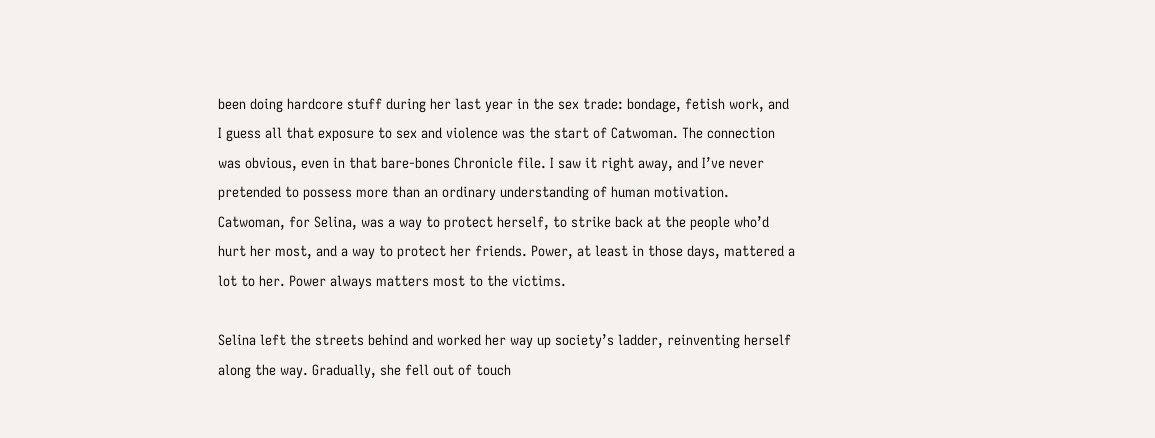been doing hardcore stuff during her last year in the sex trade: bondage, fetish work, and I guess all that exposure to sex and violence was the start of Catwoman. The connection was obvious, even in that bare-bones Chronicle file. I saw it right away, and I’ve never pretended to possess more than an ordinary understanding of human motivation. Catwoman, for Selina, was a way to protect herself, to strike back at the people who’d hurt her most, and a way to protect her friends. Power, at least in those days, mattered a lot to her. Power always matters most to the victims.

Selina left the streets behind and worked her way up society’s ladder, reinventing herself along the way. Gradually, she fell out of touch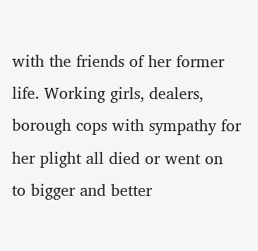with the friends of her former life. Working girls, dealers, borough cops with sympathy for her plight all died or went on to bigger and better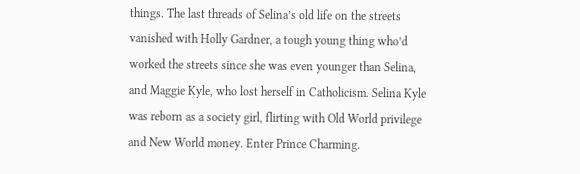things. The last threads of Selina’s old life on the streets vanished with Holly Gardner, a tough young thing who’d worked the streets since she was even younger than Selina, and Maggie Kyle, who lost herself in Catholicism. Selina Kyle was reborn as a society girl, flirting with Old World privilege and New World money. Enter Prince Charming.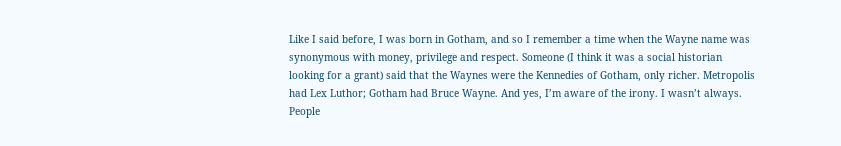Like I said before, I was born in Gotham, and so I remember a time when the Wayne name was synonymous with money, privilege and respect. Someone (I think it was a social historian looking for a grant) said that the Waynes were the Kennedies of Gotham, only richer. Metropolis had Lex Luthor; Gotham had Bruce Wayne. And yes, I’m aware of the irony. I wasn’t always. People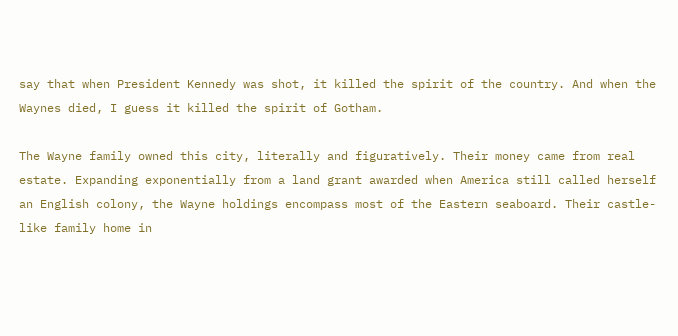say that when President Kennedy was shot, it killed the spirit of the country. And when the Waynes died, I guess it killed the spirit of Gotham.

The Wayne family owned this city, literally and figuratively. Their money came from real estate. Expanding exponentially from a land grant awarded when America still called herself an English colony, the Wayne holdings encompass most of the Eastern seaboard. Their castle-like family home in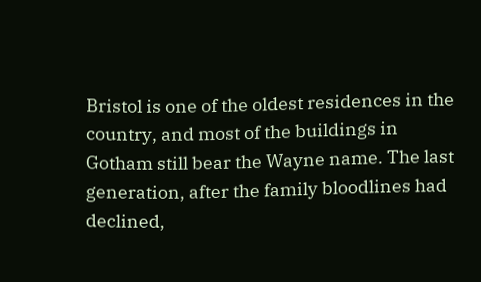Bristol is one of the oldest residences in the country, and most of the buildings in Gotham still bear the Wayne name. The last generation, after the family bloodlines had declined,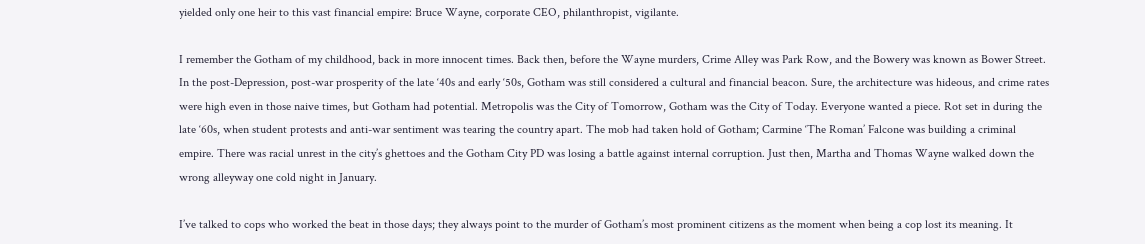yielded only one heir to this vast financial empire: Bruce Wayne, corporate CEO, philanthropist, vigilante.

I remember the Gotham of my childhood, back in more innocent times. Back then, before the Wayne murders, Crime Alley was Park Row, and the Bowery was known as Bower Street. In the post-Depression, post-war prosperity of the late ‘40s and early ‘50s, Gotham was still considered a cultural and financial beacon. Sure, the architecture was hideous, and crime rates were high even in those naive times, but Gotham had potential. Metropolis was the City of Tomorrow, Gotham was the City of Today. Everyone wanted a piece. Rot set in during the late ‘60s, when student protests and anti-war sentiment was tearing the country apart. The mob had taken hold of Gotham; Carmine ‘The Roman’ Falcone was building a criminal empire. There was racial unrest in the city’s ghettoes and the Gotham City PD was losing a battle against internal corruption. Just then, Martha and Thomas Wayne walked down the wrong alleyway one cold night in January.

I’ve talked to cops who worked the beat in those days; they always point to the murder of Gotham’s most prominent citizens as the moment when being a cop lost its meaning. It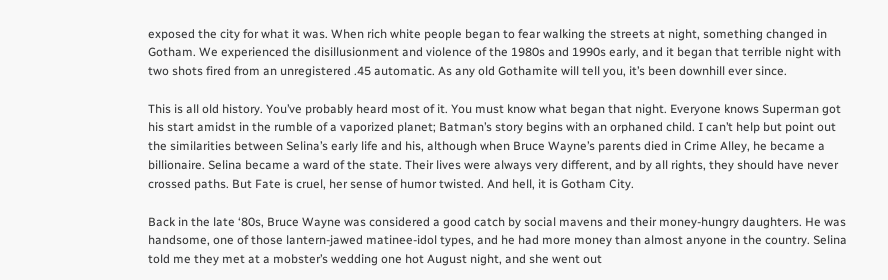exposed the city for what it was. When rich white people began to fear walking the streets at night, something changed in Gotham. We experienced the disillusionment and violence of the 1980s and 1990s early, and it began that terrible night with two shots fired from an unregistered .45 automatic. As any old Gothamite will tell you, it’s been downhill ever since.

This is all old history. You’ve probably heard most of it. You must know what began that night. Everyone knows Superman got his start amidst in the rumble of a vaporized planet; Batman’s story begins with an orphaned child. I can’t help but point out the similarities between Selina’s early life and his, although when Bruce Wayne’s parents died in Crime Alley, he became a billionaire. Selina became a ward of the state. Their lives were always very different, and by all rights, they should have never crossed paths. But Fate is cruel, her sense of humor twisted. And hell, it is Gotham City.

Back in the late ‘80s, Bruce Wayne was considered a good catch by social mavens and their money-hungry daughters. He was handsome, one of those lantern-jawed matinee-idol types, and he had more money than almost anyone in the country. Selina told me they met at a mobster’s wedding one hot August night, and she went out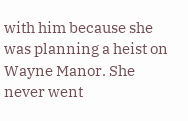with him because she was planning a heist on Wayne Manor. She never went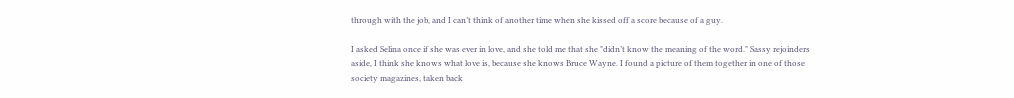through with the job, and I can’t think of another time when she kissed off a score because of a guy.

I asked Selina once if she was ever in love, and she told me that she "didn’t know the meaning of the word." Sassy rejoinders aside, I think she knows what love is, because she knows Bruce Wayne. I found a picture of them together in one of those society magazines, taken back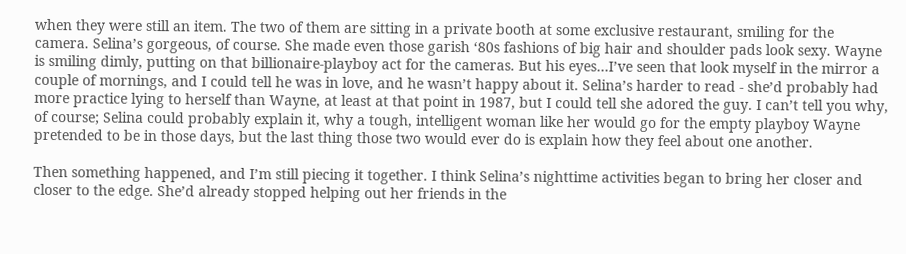when they were still an item. The two of them are sitting in a private booth at some exclusive restaurant, smiling for the camera. Selina’s gorgeous, of course. She made even those garish ‘80s fashions of big hair and shoulder pads look sexy. Wayne is smiling dimly, putting on that billionaire-playboy act for the cameras. But his eyes…I’ve seen that look myself in the mirror a couple of mornings, and I could tell he was in love, and he wasn’t happy about it. Selina’s harder to read - she’d probably had more practice lying to herself than Wayne, at least at that point in 1987, but I could tell she adored the guy. I can’t tell you why, of course; Selina could probably explain it, why a tough, intelligent woman like her would go for the empty playboy Wayne pretended to be in those days, but the last thing those two would ever do is explain how they feel about one another.

Then something happened, and I’m still piecing it together. I think Selina’s nighttime activities began to bring her closer and closer to the edge. She’d already stopped helping out her friends in the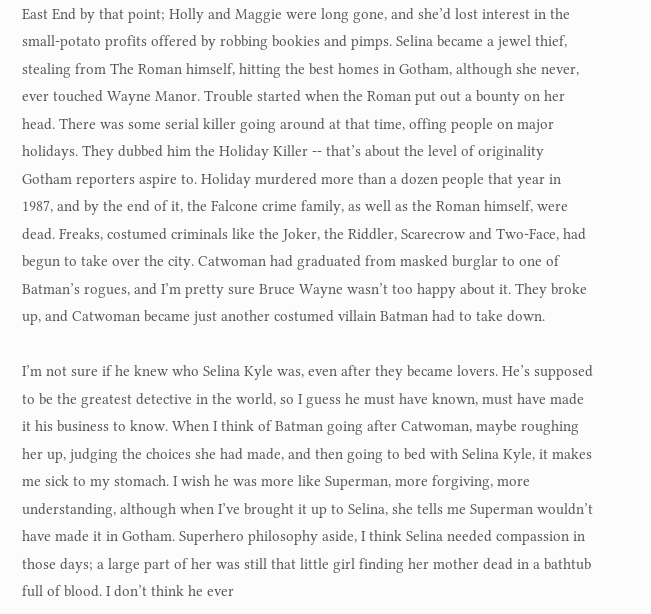East End by that point; Holly and Maggie were long gone, and she’d lost interest in the small-potato profits offered by robbing bookies and pimps. Selina became a jewel thief, stealing from The Roman himself, hitting the best homes in Gotham, although she never, ever touched Wayne Manor. Trouble started when the Roman put out a bounty on her head. There was some serial killer going around at that time, offing people on major holidays. They dubbed him the Holiday Killer -- that’s about the level of originality Gotham reporters aspire to. Holiday murdered more than a dozen people that year in 1987, and by the end of it, the Falcone crime family, as well as the Roman himself, were dead. Freaks, costumed criminals like the Joker, the Riddler, Scarecrow and Two-Face, had begun to take over the city. Catwoman had graduated from masked burglar to one of Batman’s rogues, and I’m pretty sure Bruce Wayne wasn’t too happy about it. They broke up, and Catwoman became just another costumed villain Batman had to take down.

I’m not sure if he knew who Selina Kyle was, even after they became lovers. He’s supposed to be the greatest detective in the world, so I guess he must have known, must have made it his business to know. When I think of Batman going after Catwoman, maybe roughing her up, judging the choices she had made, and then going to bed with Selina Kyle, it makes me sick to my stomach. I wish he was more like Superman, more forgiving, more understanding, although when I’ve brought it up to Selina, she tells me Superman wouldn’t have made it in Gotham. Superhero philosophy aside, I think Selina needed compassion in those days; a large part of her was still that little girl finding her mother dead in a bathtub full of blood. I don’t think he ever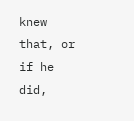knew that, or if he did,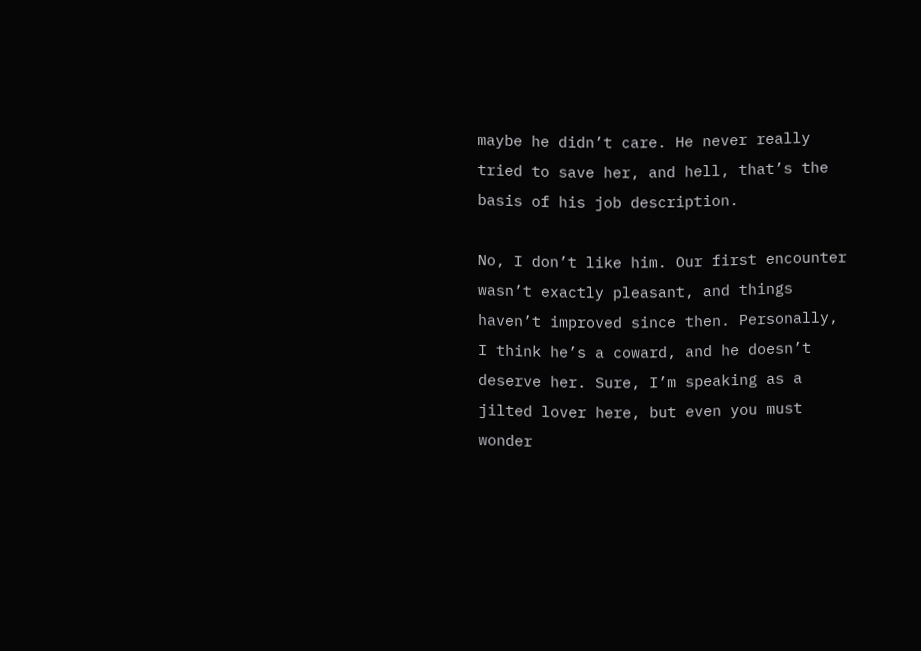maybe he didn’t care. He never really tried to save her, and hell, that’s the basis of his job description.

No, I don’t like him. Our first encounter wasn’t exactly pleasant, and things haven’t improved since then. Personally, I think he’s a coward, and he doesn’t deserve her. Sure, I’m speaking as a jilted lover here, but even you must wonder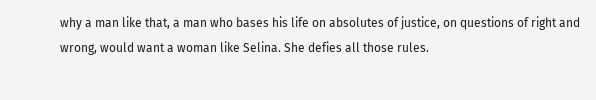why a man like that, a man who bases his life on absolutes of justice, on questions of right and wrong, would want a woman like Selina. She defies all those rules.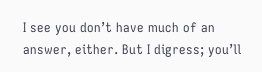I see you don’t have much of an answer, either. But I digress; you’ll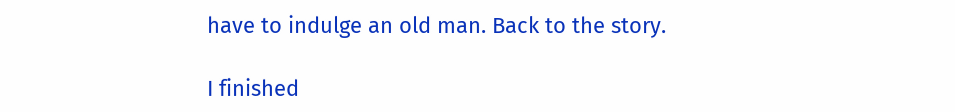have to indulge an old man. Back to the story.

I finished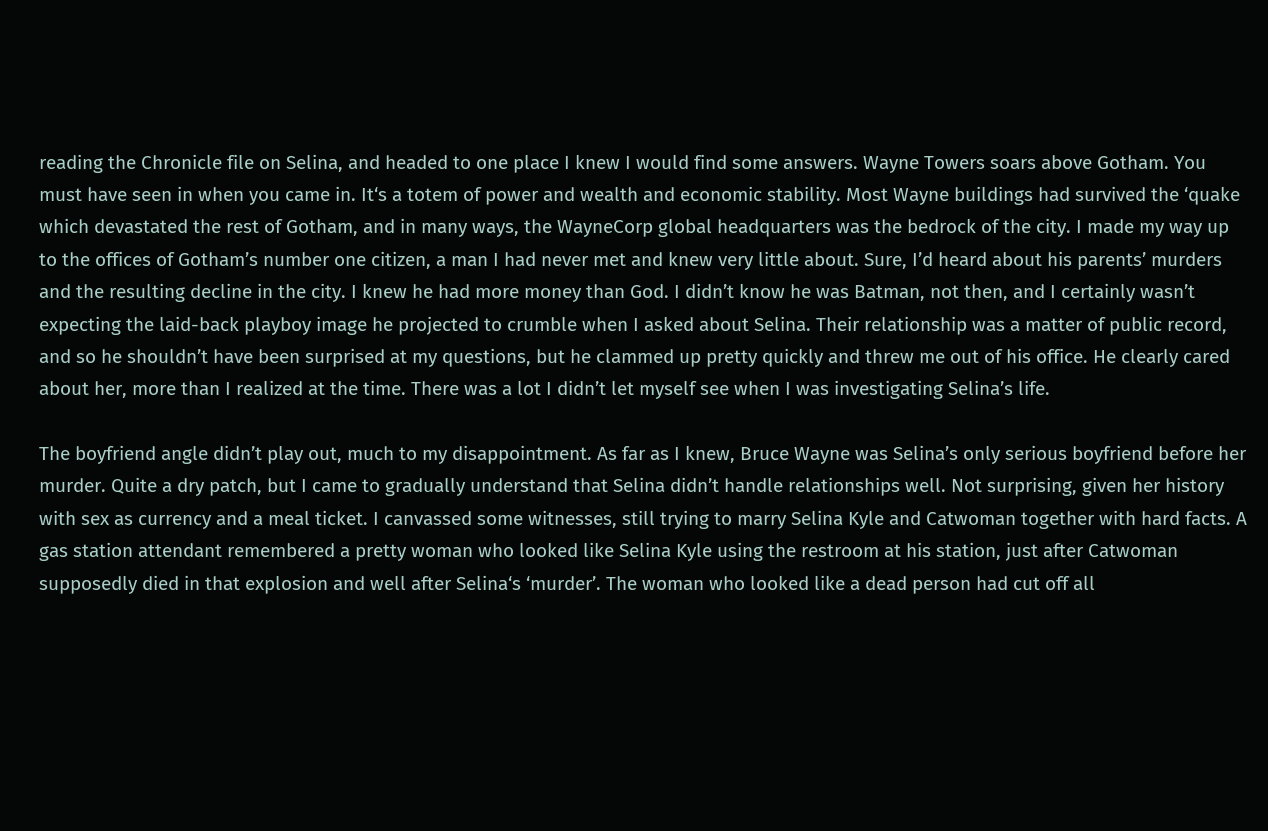reading the Chronicle file on Selina, and headed to one place I knew I would find some answers. Wayne Towers soars above Gotham. You must have seen in when you came in. It‘s a totem of power and wealth and economic stability. Most Wayne buildings had survived the ‘quake which devastated the rest of Gotham, and in many ways, the WayneCorp global headquarters was the bedrock of the city. I made my way up to the offices of Gotham’s number one citizen, a man I had never met and knew very little about. Sure, I’d heard about his parents’ murders and the resulting decline in the city. I knew he had more money than God. I didn’t know he was Batman, not then, and I certainly wasn’t expecting the laid-back playboy image he projected to crumble when I asked about Selina. Their relationship was a matter of public record, and so he shouldn’t have been surprised at my questions, but he clammed up pretty quickly and threw me out of his office. He clearly cared about her, more than I realized at the time. There was a lot I didn’t let myself see when I was investigating Selina’s life.

The boyfriend angle didn’t play out, much to my disappointment. As far as I knew, Bruce Wayne was Selina’s only serious boyfriend before her murder. Quite a dry patch, but I came to gradually understand that Selina didn’t handle relationships well. Not surprising, given her history with sex as currency and a meal ticket. I canvassed some witnesses, still trying to marry Selina Kyle and Catwoman together with hard facts. A gas station attendant remembered a pretty woman who looked like Selina Kyle using the restroom at his station, just after Catwoman supposedly died in that explosion and well after Selina‘s ‘murder’. The woman who looked like a dead person had cut off all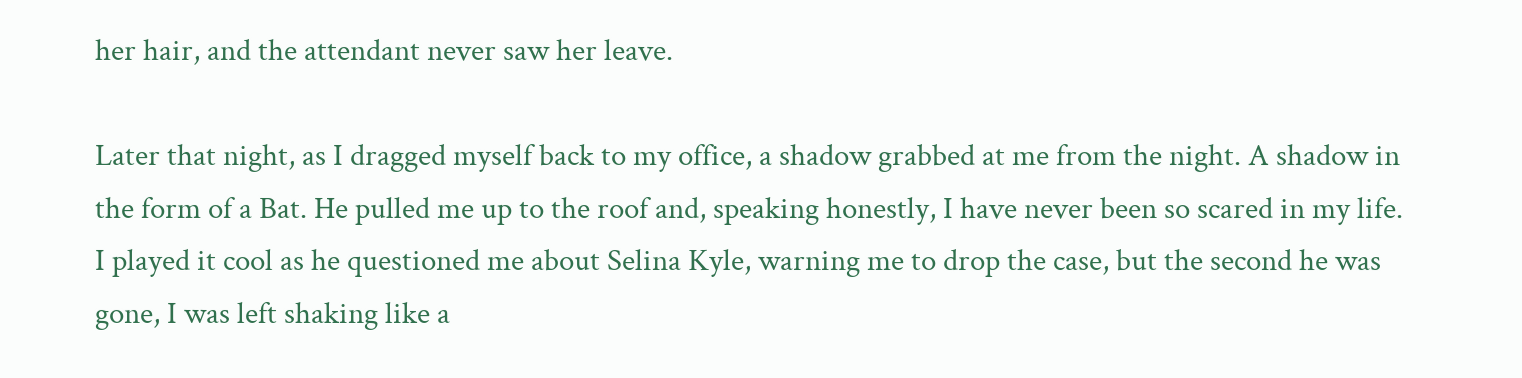her hair, and the attendant never saw her leave.

Later that night, as I dragged myself back to my office, a shadow grabbed at me from the night. A shadow in the form of a Bat. He pulled me up to the roof and, speaking honestly, I have never been so scared in my life. I played it cool as he questioned me about Selina Kyle, warning me to drop the case, but the second he was gone, I was left shaking like a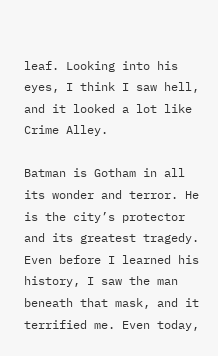leaf. Looking into his eyes, I think I saw hell, and it looked a lot like Crime Alley.

Batman is Gotham in all its wonder and terror. He is the city’s protector and its greatest tragedy. Even before I learned his history, I saw the man beneath that mask, and it terrified me. Even today,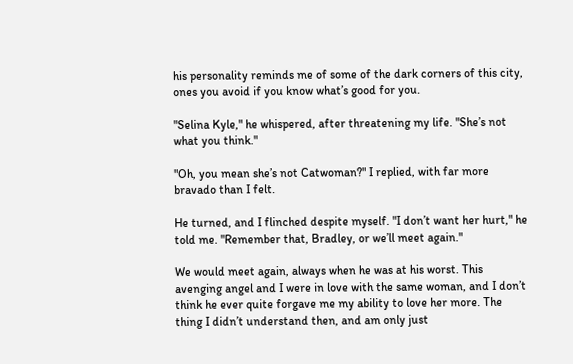his personality reminds me of some of the dark corners of this city, ones you avoid if you know what’s good for you.

"Selina Kyle," he whispered, after threatening my life. "She’s not what you think."

"Oh, you mean she’s not Catwoman?" I replied, with far more bravado than I felt.

He turned, and I flinched despite myself. "I don’t want her hurt," he told me. "Remember that, Bradley, or we’ll meet again."

We would meet again, always when he was at his worst. This avenging angel and I were in love with the same woman, and I don’t think he ever quite forgave me my ability to love her more. The thing I didn’t understand then, and am only just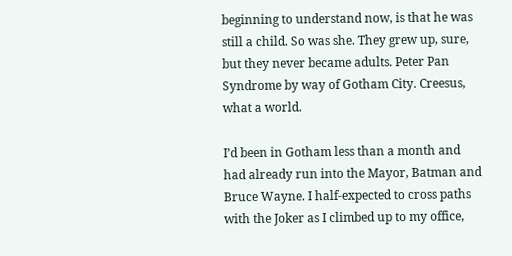beginning to understand now, is that he was still a child. So was she. They grew up, sure, but they never became adults. Peter Pan Syndrome by way of Gotham City. Creesus, what a world.

I’d been in Gotham less than a month and had already run into the Mayor, Batman and Bruce Wayne. I half-expected to cross paths with the Joker as I climbed up to my office,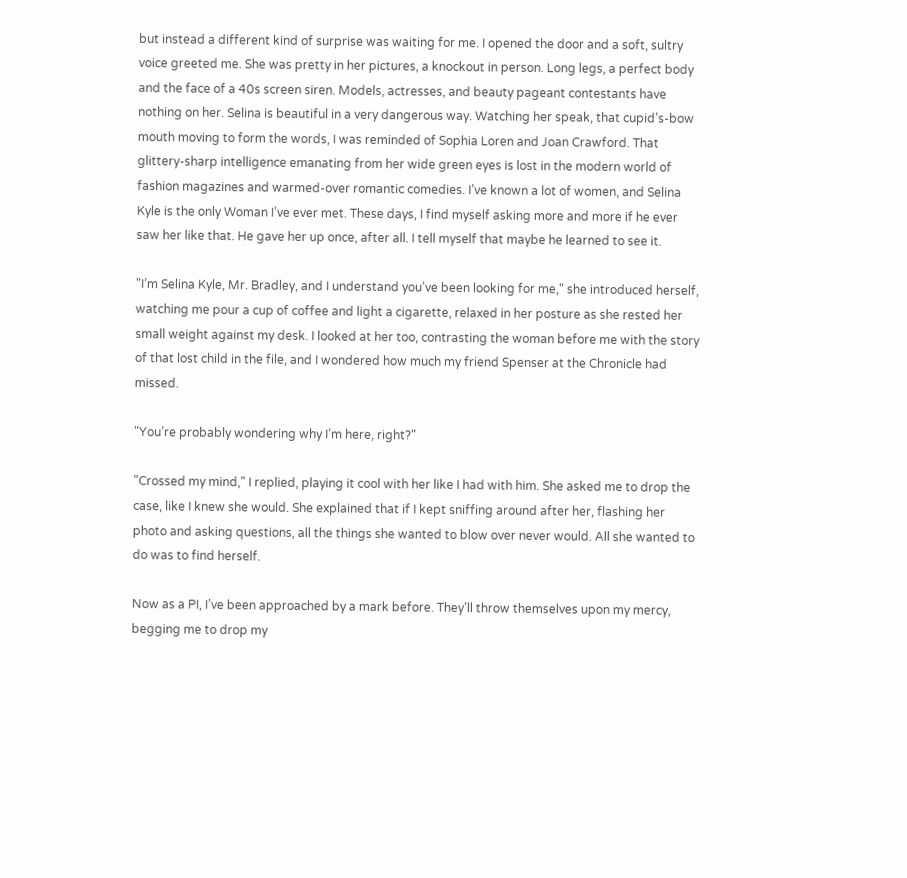but instead a different kind of surprise was waiting for me. I opened the door and a soft, sultry voice greeted me. She was pretty in her pictures, a knockout in person. Long legs, a perfect body and the face of a 40s screen siren. Models, actresses, and beauty pageant contestants have nothing on her. Selina is beautiful in a very dangerous way. Watching her speak, that cupid’s-bow mouth moving to form the words, I was reminded of Sophia Loren and Joan Crawford. That glittery-sharp intelligence emanating from her wide green eyes is lost in the modern world of fashion magazines and warmed-over romantic comedies. I’ve known a lot of women, and Selina Kyle is the only Woman I’ve ever met. These days, I find myself asking more and more if he ever saw her like that. He gave her up once, after all. I tell myself that maybe he learned to see it.

"I’m Selina Kyle, Mr. Bradley, and I understand you’ve been looking for me," she introduced herself, watching me pour a cup of coffee and light a cigarette, relaxed in her posture as she rested her small weight against my desk. I looked at her too, contrasting the woman before me with the story of that lost child in the file, and I wondered how much my friend Spenser at the Chronicle had missed.

"You’re probably wondering why I’m here, right?"

"Crossed my mind," I replied, playing it cool with her like I had with him. She asked me to drop the case, like I knew she would. She explained that if I kept sniffing around after her, flashing her photo and asking questions, all the things she wanted to blow over never would. All she wanted to do was to find herself.

Now as a PI, I’ve been approached by a mark before. They’ll throw themselves upon my mercy, begging me to drop my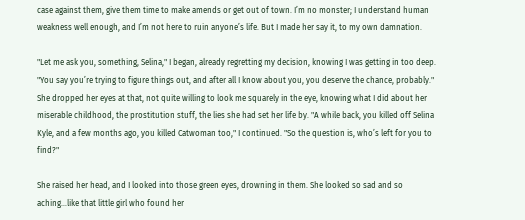case against them, give them time to make amends or get out of town. I’m no monster; I understand human weakness well enough, and I’m not here to ruin anyone’s life. But I made her say it, to my own damnation.

"Let me ask you, something, Selina," I began, already regretting my decision, knowing I was getting in too deep. "You say you’re trying to figure things out, and after all I know about you, you deserve the chance, probably." She dropped her eyes at that, not quite willing to look me squarely in the eye, knowing what I did about her miserable childhood, the prostitution stuff, the lies she had set her life by. "A while back, you killed off Selina Kyle, and a few months ago, you killed Catwoman too," I continued. "So the question is, who’s left for you to find?"

She raised her head, and I looked into those green eyes, drowning in them. She looked so sad and so aching…like that little girl who found her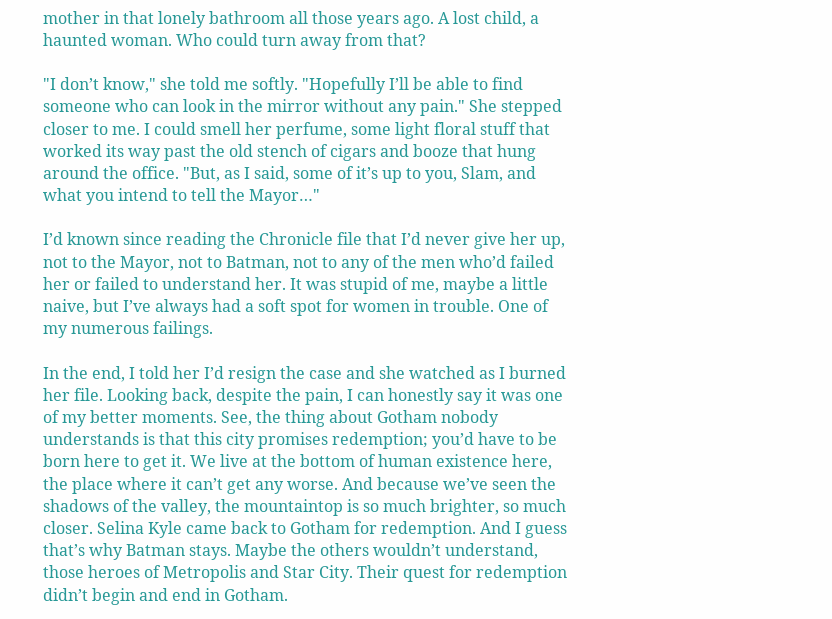mother in that lonely bathroom all those years ago. A lost child, a haunted woman. Who could turn away from that?

"I don’t know," she told me softly. "Hopefully I’ll be able to find someone who can look in the mirror without any pain." She stepped closer to me. I could smell her perfume, some light floral stuff that worked its way past the old stench of cigars and booze that hung around the office. "But, as I said, some of it’s up to you, Slam, and what you intend to tell the Mayor…"

I’d known since reading the Chronicle file that I’d never give her up, not to the Mayor, not to Batman, not to any of the men who’d failed her or failed to understand her. It was stupid of me, maybe a little naive, but I’ve always had a soft spot for women in trouble. One of my numerous failings.

In the end, I told her I’d resign the case and she watched as I burned her file. Looking back, despite the pain, I can honestly say it was one of my better moments. See, the thing about Gotham nobody understands is that this city promises redemption; you’d have to be born here to get it. We live at the bottom of human existence here, the place where it can’t get any worse. And because we’ve seen the shadows of the valley, the mountaintop is so much brighter, so much closer. Selina Kyle came back to Gotham for redemption. And I guess that’s why Batman stays. Maybe the others wouldn’t understand, those heroes of Metropolis and Star City. Their quest for redemption didn’t begin and end in Gotham.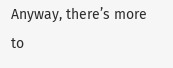Anyway, there’s more to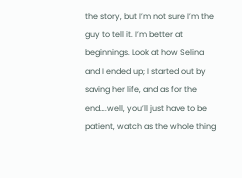the story, but I’m not sure I’m the guy to tell it. I’m better at beginnings. Look at how Selina and I ended up; I started out by saving her life, and as for the end….well, you’ll just have to be patient, watch as the whole thing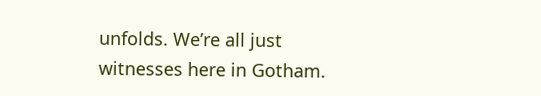unfolds. We’re all just witnesses here in Gotham.